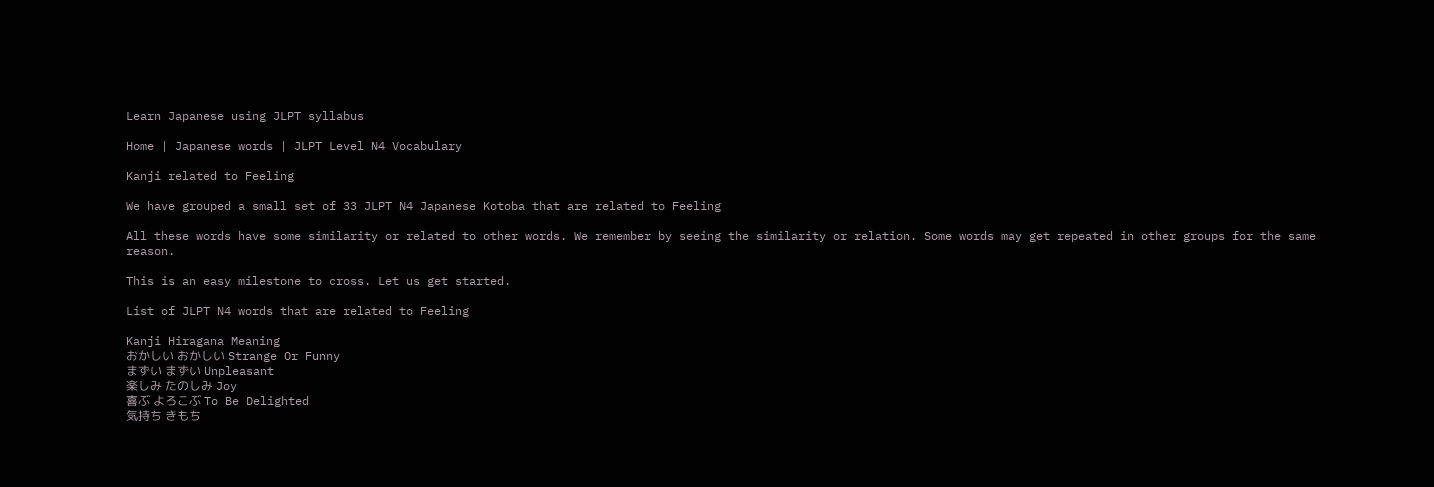Learn Japanese using JLPT syllabus

Home | Japanese words | JLPT Level N4 Vocabulary

Kanji related to Feeling

We have grouped a small set of 33 JLPT N4 Japanese Kotoba that are related to Feeling

All these words have some similarity or related to other words. We remember by seeing the similarity or relation. Some words may get repeated in other groups for the same reason.

This is an easy milestone to cross. Let us get started.

List of JLPT N4 words that are related to Feeling

Kanji Hiragana Meaning
おかしい おかしい Strange Or Funny
まずい まずい Unpleasant
楽しみ たのしみ Joy
喜ぶ よろこぶ To Be Delighted
気持ち きもち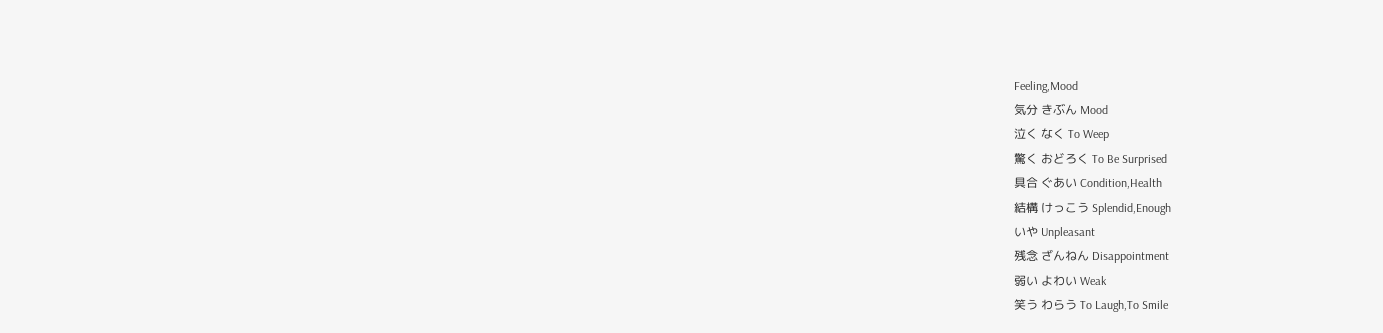Feeling,Mood
気分 きぶん Mood
泣く なく To Weep
驚く おどろく To Be Surprised
具合 ぐあい Condition,Health
結構 けっこう Splendid,Enough
いや Unpleasant
残念 ざんねん Disappointment
弱い よわい Weak
笑う わらう To Laugh,To Smile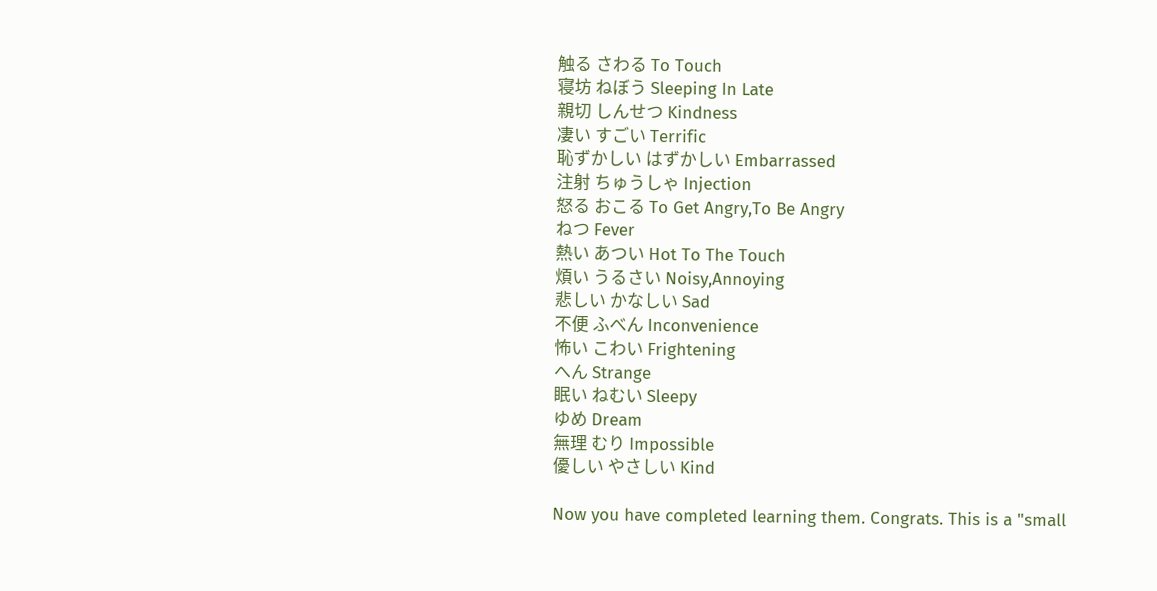触る さわる To Touch
寝坊 ねぼう Sleeping In Late
親切 しんせつ Kindness
凄い すごい Terrific
恥ずかしい はずかしい Embarrassed
注射 ちゅうしゃ Injection
怒る おこる To Get Angry,To Be Angry
ねつ Fever
熱い あつい Hot To The Touch
煩い うるさい Noisy,Annoying
悲しい かなしい Sad
不便 ふべん Inconvenience
怖い こわい Frightening
へん Strange
眠い ねむい Sleepy
ゆめ Dream
無理 むり Impossible
優しい やさしい Kind

Now you have completed learning them. Congrats. This is a "small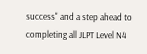success" and a step ahead to completing all JLPT Level N4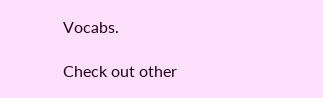Vocabs.

Check out other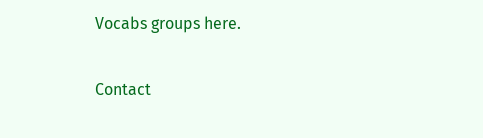Vocabs groups here.

Contact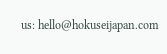us: hello@hokuseijapan.com